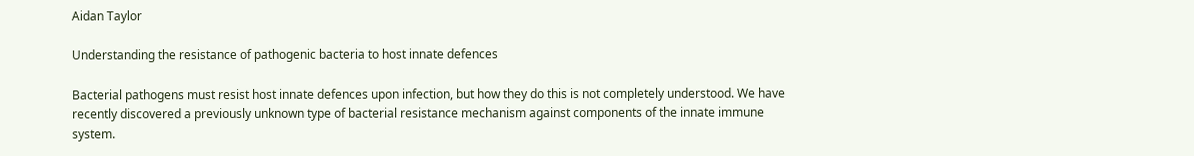Aidan Taylor

Understanding the resistance of pathogenic bacteria to host innate defences

Bacterial pathogens must resist host innate defences upon infection, but how they do this is not completely understood. We have recently discovered a previously unknown type of bacterial resistance mechanism against components of the innate immune system.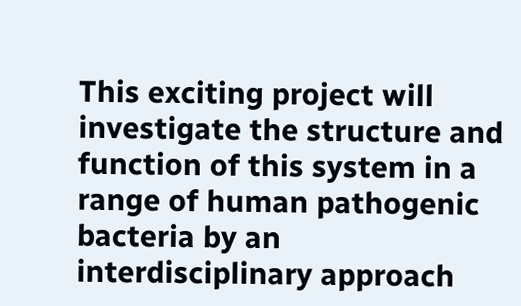This exciting project will investigate the structure and function of this system in a range of human pathogenic bacteria by an interdisciplinary approach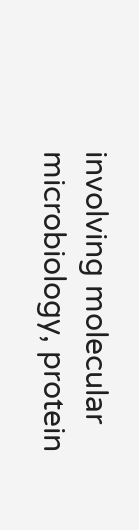involving molecular microbiology, protein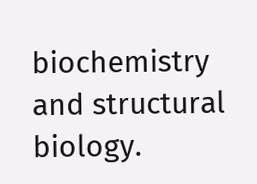biochemistry and structural biology.